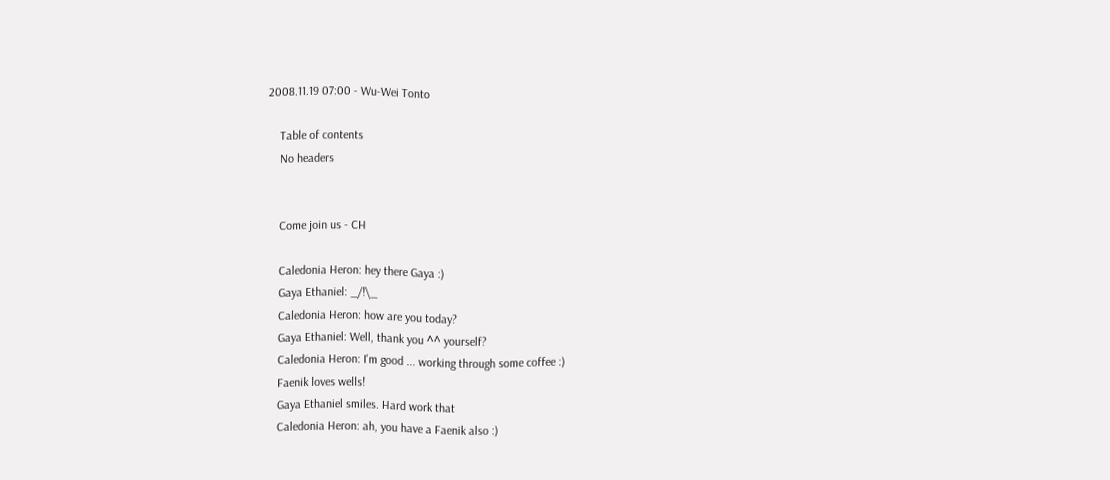2008.11.19 07:00 - Wu-Wei Tonto

    Table of contents
    No headers


    Come join us - CH

    Caledonia Heron: hey there Gaya :)
    Gaya Ethaniel: _/!\_
    Caledonia Heron: how are you today?
    Gaya Ethaniel: Well, thank you ^^ yourself?
    Caledonia Heron: I'm good ... working through some coffee :)
    Faenik loves wells!
    Gaya Ethaniel smiles. Hard work that
    Caledonia Heron: ah, you have a Faenik also :)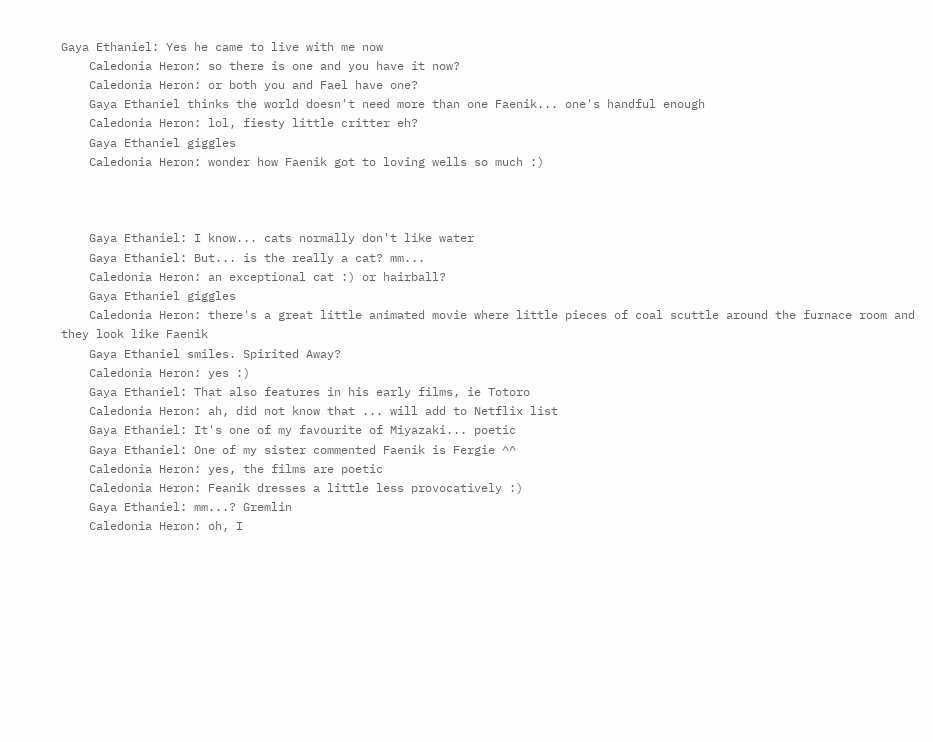Gaya Ethaniel: Yes he came to live with me now
    Caledonia Heron: so there is one and you have it now?
    Caledonia Heron: or both you and Fael have one?
    Gaya Ethaniel thinks the world doesn't need more than one Faenik... one's handful enough
    Caledonia Heron: lol, fiesty little critter eh?
    Gaya Ethaniel giggles
    Caledonia Heron: wonder how Faenik got to loving wells so much :)



    Gaya Ethaniel: I know... cats normally don't like water
    Gaya Ethaniel: But... is the really a cat? mm...
    Caledonia Heron: an exceptional cat :) or hairball?
    Gaya Ethaniel giggles
    Caledonia Heron: there's a great little animated movie where little pieces of coal scuttle around the furnace room and they look like Faenik
    Gaya Ethaniel smiles. Spirited Away?
    Caledonia Heron: yes :)
    Gaya Ethaniel: That also features in his early films, ie Totoro
    Caledonia Heron: ah, did not know that ... will add to Netflix list
    Gaya Ethaniel: It's one of my favourite of Miyazaki... poetic
    Gaya Ethaniel: One of my sister commented Faenik is Fergie ^^
    Caledonia Heron: yes, the films are poetic
    Caledonia Heron: Feanik dresses a little less provocatively :)
    Gaya Ethaniel: mm...? Gremlin
    Caledonia Heron: oh, I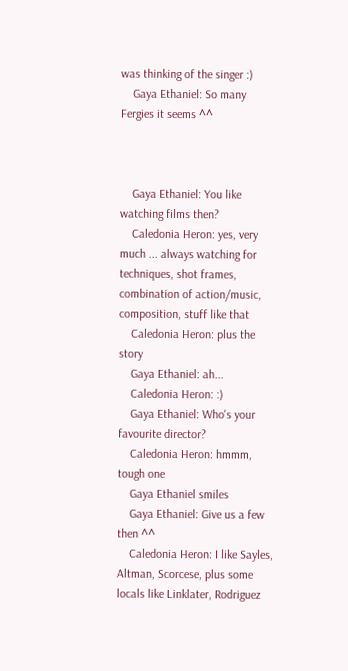was thinking of the singer :)
    Gaya Ethaniel: So many Fergies it seems ^^



    Gaya Ethaniel: You like watching films then?
    Caledonia Heron: yes, very much ... always watching for techniques, shot frames, combination of action/music, composition, stuff like that
    Caledonia Heron: plus the story
    Gaya Ethaniel: ah...
    Caledonia Heron: :)
    Gaya Ethaniel: Who's your favourite director?
    Caledonia Heron: hmmm, tough one
    Gaya Ethaniel smiles
    Gaya Ethaniel: Give us a few then ^^
    Caledonia Heron: I like Sayles, Altman, Scorcese, plus some locals like Linklater, Rodriguez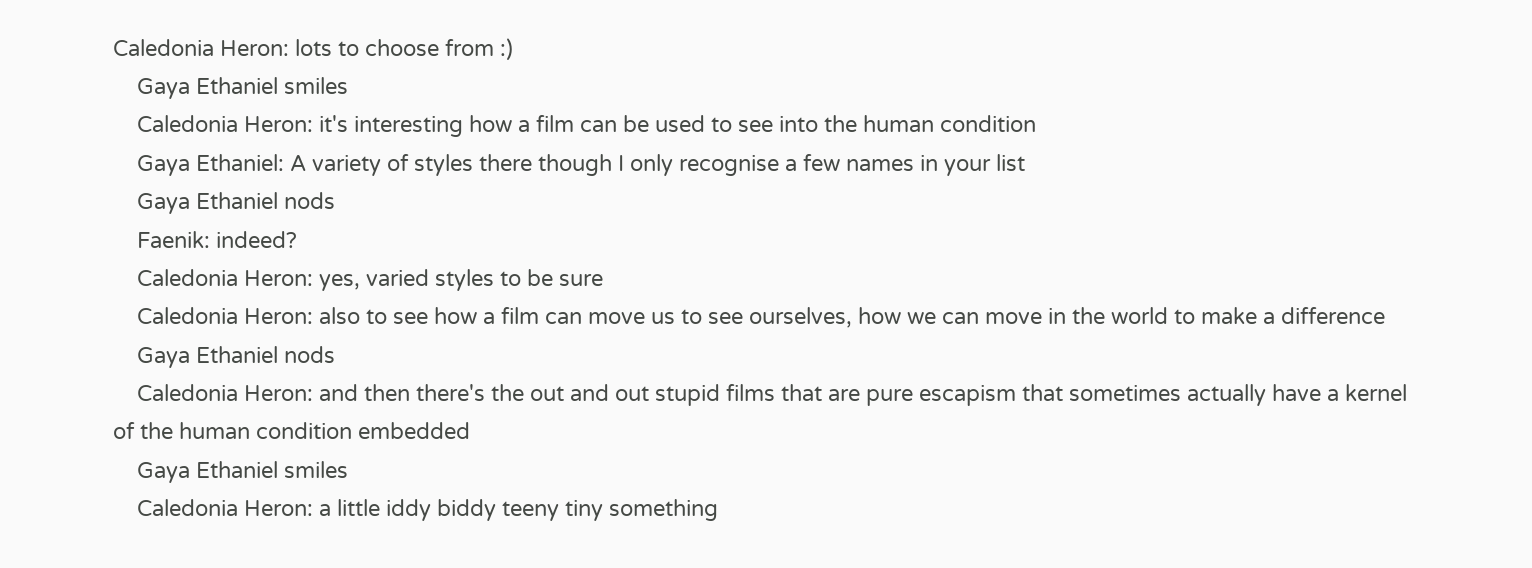Caledonia Heron: lots to choose from :)
    Gaya Ethaniel smiles
    Caledonia Heron: it's interesting how a film can be used to see into the human condition
    Gaya Ethaniel: A variety of styles there though I only recognise a few names in your list
    Gaya Ethaniel nods
    Faenik: indeed?
    Caledonia Heron: yes, varied styles to be sure
    Caledonia Heron: also to see how a film can move us to see ourselves, how we can move in the world to make a difference
    Gaya Ethaniel nods
    Caledonia Heron: and then there's the out and out stupid films that are pure escapism that sometimes actually have a kernel of the human condition embedded
    Gaya Ethaniel smiles
    Caledonia Heron: a little iddy biddy teeny tiny something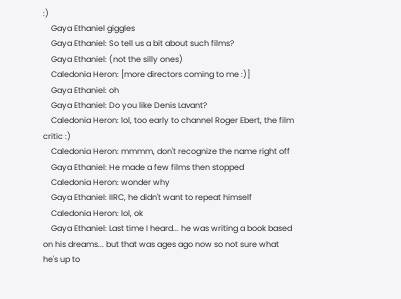:)
    Gaya Ethaniel giggles
    Gaya Ethaniel: So tell us a bit about such films?
    Gaya Ethaniel: (not the silly ones)
    Caledonia Heron: [more directors coming to me :)]
    Gaya Ethaniel: oh
    Gaya Ethaniel: Do you like Denis Lavant?
    Caledonia Heron: lol, too early to channel Roger Ebert, the film critic :)
    Caledonia Heron: mmmm, don't recognize the name right off
    Gaya Ethaniel: He made a few films then stopped
    Caledonia Heron: wonder why
    Gaya Ethaniel: IIRC, he didn't want to repeat himself
    Caledonia Heron: lol, ok
    Gaya Ethaniel: Last time I heard... he was writing a book based on his dreams... but that was ages ago now so not sure what he's up to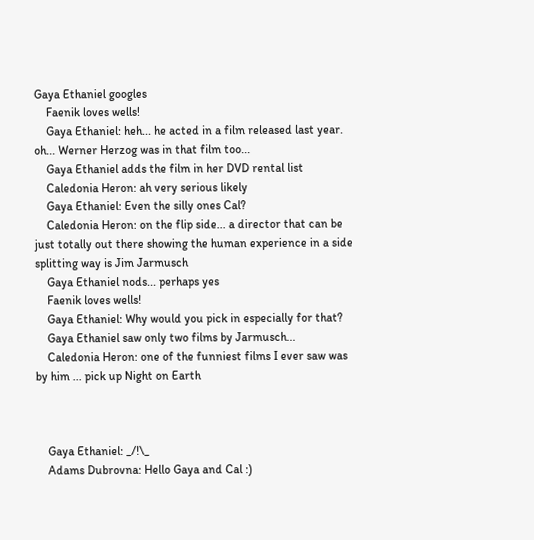Gaya Ethaniel googles
    Faenik loves wells!
    Gaya Ethaniel: heh... he acted in a film released last year. oh... Werner Herzog was in that film too...
    Gaya Ethaniel adds the film in her DVD rental list
    Caledonia Heron: ah very serious likely
    Gaya Ethaniel: Even the silly ones Cal?
    Caledonia Heron: on the flip side... a director that can be just totally out there showing the human experience in a side splitting way is Jim Jarmusch
    Gaya Ethaniel nods... perhaps yes
    Faenik loves wells!
    Gaya Ethaniel: Why would you pick in especially for that?
    Gaya Ethaniel saw only two films by Jarmusch...
    Caledonia Heron: one of the funniest films I ever saw was by him ... pick up Night on Earth



    Gaya Ethaniel: _/!\_
    Adams Dubrovna: Hello Gaya and Cal :)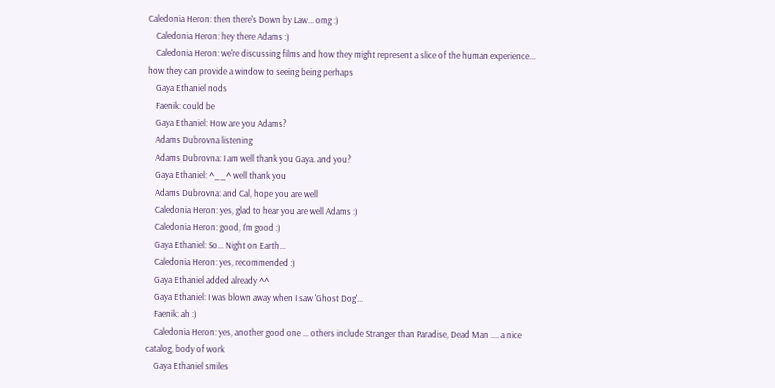Caledonia Heron: then there's Down by Law... omg :)
    Caledonia Heron: hey there Adams :)
    Caledonia Heron: we're discussing films and how they might represent a slice of the human experience... how they can provide a window to seeing being perhaps
    Gaya Ethaniel nods
    Faenik: could be
    Gaya Ethaniel: How are you Adams?
    Adams Dubrovna listening
    Adams Dubrovna: I am well thank you Gaya. and you?
    Gaya Ethaniel: ^__^ well thank you
    Adams Dubrovna: and Cal, hope you are well
    Caledonia Heron: yes, glad to hear you are well Adams :)
    Caledonia Heron: good, I'm good :)
    Gaya Ethaniel: So... Night on Earth...
    Caledonia Heron: yes, recommended :)
    Gaya Ethaniel added already ^^
    Gaya Ethaniel: I was blown away when I saw 'Ghost Dog'...
    Faenik: ah :)
    Caledonia Heron: yes, another good one ... others include Stranger than Paradise, Dead Man .... a nice catalog, body of work
    Gaya Ethaniel smiles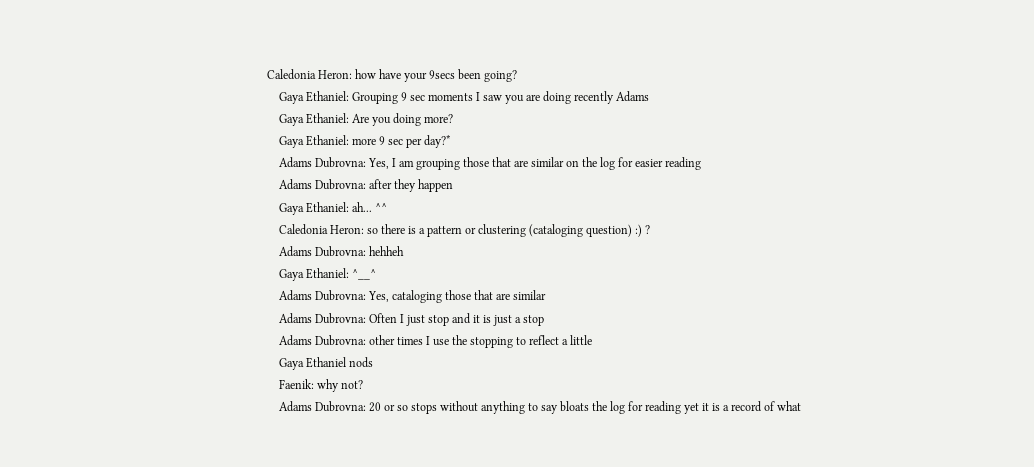Caledonia Heron: how have your 9secs been going?
    Gaya Ethaniel: Grouping 9 sec moments I saw you are doing recently Adams
    Gaya Ethaniel: Are you doing more?
    Gaya Ethaniel: more 9 sec per day?*
    Adams Dubrovna: Yes, I am grouping those that are similar on the log for easier reading
    Adams Dubrovna: after they happen
    Gaya Ethaniel: ah... ^^
    Caledonia Heron: so there is a pattern or clustering (cataloging question) :) ?
    Adams Dubrovna: hehheh
    Gaya Ethaniel: ^__^
    Adams Dubrovna: Yes, cataloging those that are similar
    Adams Dubrovna: Often I just stop and it is just a stop
    Adams Dubrovna: other times I use the stopping to reflect a little
    Gaya Ethaniel nods
    Faenik: why not?
    Adams Dubrovna: 20 or so stops without anything to say bloats the log for reading yet it is a record of what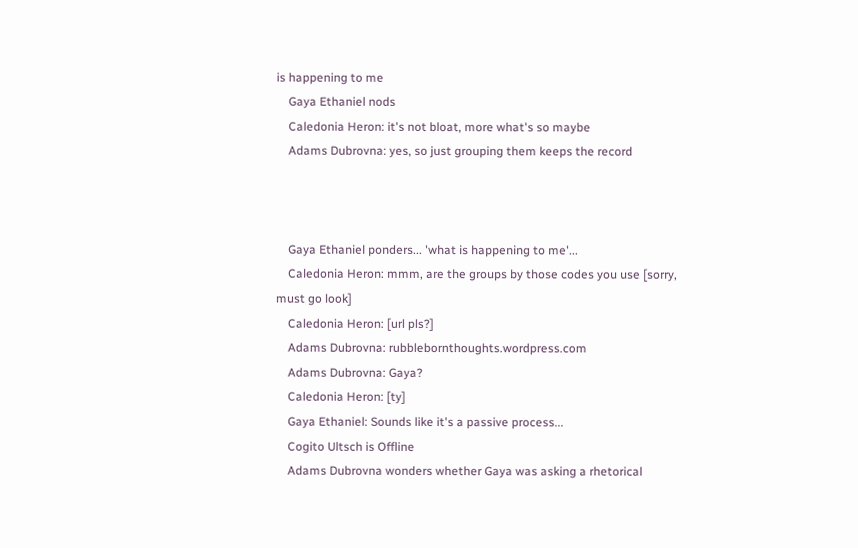is happening to me
    Gaya Ethaniel nods
    Caledonia Heron: it's not bloat, more what's so maybe
    Adams Dubrovna: yes, so just grouping them keeps the record



    Gaya Ethaniel ponders... 'what is happening to me'...
    Caledonia Heron: mmm, are the groups by those codes you use [sorry, must go look]
    Caledonia Heron: [url pls?]
    Adams Dubrovna: rubblebornthoughts.wordpress.com
    Adams Dubrovna: Gaya?
    Caledonia Heron: [ty]
    Gaya Ethaniel: Sounds like it's a passive process...
    Cogito Ultsch is Offline
    Adams Dubrovna wonders whether Gaya was asking a rhetorical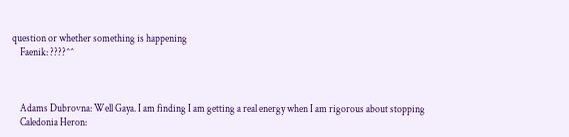question or whether something is happening
    Faenik: ????^^



    Adams Dubrovna: Well Gaya. I am finding I am getting a real energy when I am rigorous about stopping
    Caledonia Heron: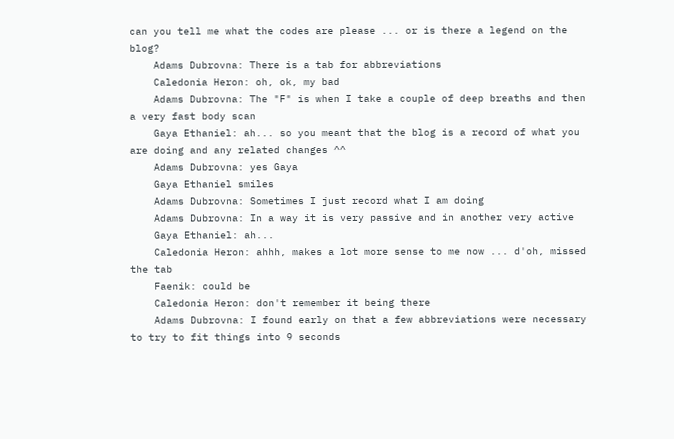can you tell me what the codes are please ... or is there a legend on the blog?
    Adams Dubrovna: There is a tab for abbreviations
    Caledonia Heron: oh, ok, my bad
    Adams Dubrovna: The "F" is when I take a couple of deep breaths and then a very fast body scan
    Gaya Ethaniel: ah... so you meant that the blog is a record of what you are doing and any related changes ^^
    Adams Dubrovna: yes Gaya
    Gaya Ethaniel smiles
    Adams Dubrovna: Sometimes I just record what I am doing
    Adams Dubrovna: In a way it is very passive and in another very active
    Gaya Ethaniel: ah...
    Caledonia Heron: ahhh, makes a lot more sense to me now ... d'oh, missed the tab
    Faenik: could be
    Caledonia Heron: don't remember it being there
    Adams Dubrovna: I found early on that a few abbreviations were necessary to try to fit things into 9 seconds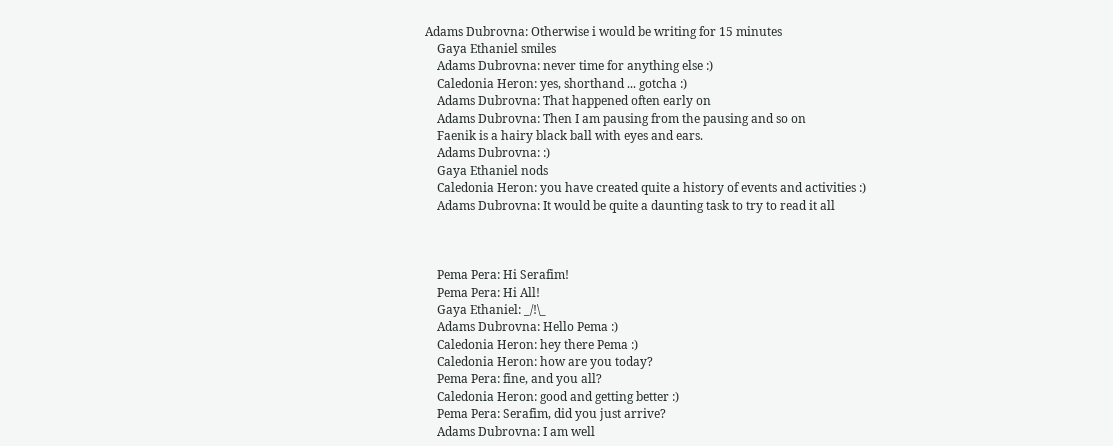Adams Dubrovna: Otherwise i would be writing for 15 minutes
    Gaya Ethaniel smiles
    Adams Dubrovna: never time for anything else :)
    Caledonia Heron: yes, shorthand ... gotcha :)
    Adams Dubrovna: That happened often early on
    Adams Dubrovna: Then I am pausing from the pausing and so on
    Faenik is a hairy black ball with eyes and ears.
    Adams Dubrovna: :)
    Gaya Ethaniel nods
    Caledonia Heron: you have created quite a history of events and activities :)
    Adams Dubrovna: It would be quite a daunting task to try to read it all



    Pema Pera: Hi Serafim!
    Pema Pera: Hi All!
    Gaya Ethaniel: _/!\_
    Adams Dubrovna: Hello Pema :)
    Caledonia Heron: hey there Pema :)
    Caledonia Heron: how are you today?
    Pema Pera: fine, and you all?
    Caledonia Heron: good and getting better :)
    Pema Pera: Serafim, did you just arrive?
    Adams Dubrovna: I am well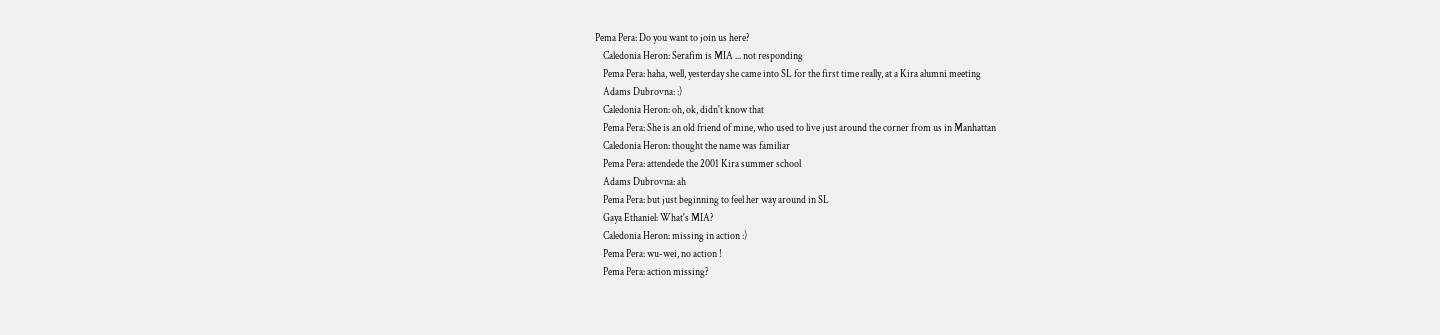Pema Pera: Do you want to join us here?
    Caledonia Heron: Serafim is MIA ... not responding
    Pema Pera: haha, well, yesterday she came into SL for the first time really, at a Kira alumni meeting
    Adams Dubrovna: :)
    Caledonia Heron: oh, ok, didn't know that
    Pema Pera: She is an old friend of mine, who used to live just around the corner from us in Manhattan
    Caledonia Heron: thought the name was familiar
    Pema Pera: attendede the 2001 Kira summer school
    Adams Dubrovna: ah
    Pema Pera: but just beginning to feel her way around in SL
    Gaya Ethaniel: What's MIA?
    Caledonia Heron: missing in action :)
    Pema Pera: wu-wei, no action !
    Pema Pera: action missing?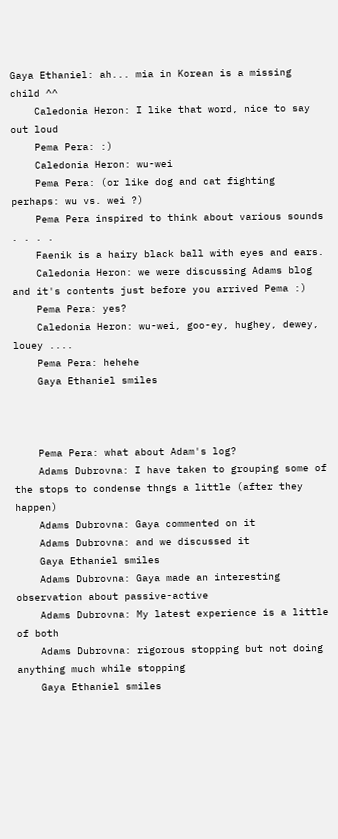Gaya Ethaniel: ah... mia in Korean is a missing child ^^
    Caledonia Heron: I like that word, nice to say out loud
    Pema Pera: :)
    Caledonia Heron: wu-wei
    Pema Pera: (or like dog and cat fighting perhaps: wu vs. wei ?)
    Pema Pera inspired to think about various sounds . . . .
    Faenik is a hairy black ball with eyes and ears.
    Caledonia Heron: we were discussing Adams blog and it's contents just before you arrived Pema :)
    Pema Pera: yes?
    Caledonia Heron: wu-wei, goo-ey, hughey, dewey, louey ....
    Pema Pera: hehehe
    Gaya Ethaniel smiles



    Pema Pera: what about Adam's log?
    Adams Dubrovna: I have taken to grouping some of the stops to condense thngs a little (after they happen)
    Adams Dubrovna: Gaya commented on it
    Adams Dubrovna: and we discussed it
    Gaya Ethaniel smiles
    Adams Dubrovna: Gaya made an interesting observation about passive-active
    Adams Dubrovna: My latest experience is a little of both
    Adams Dubrovna: rigorous stopping but not doing anything much while stopping
    Gaya Ethaniel smiles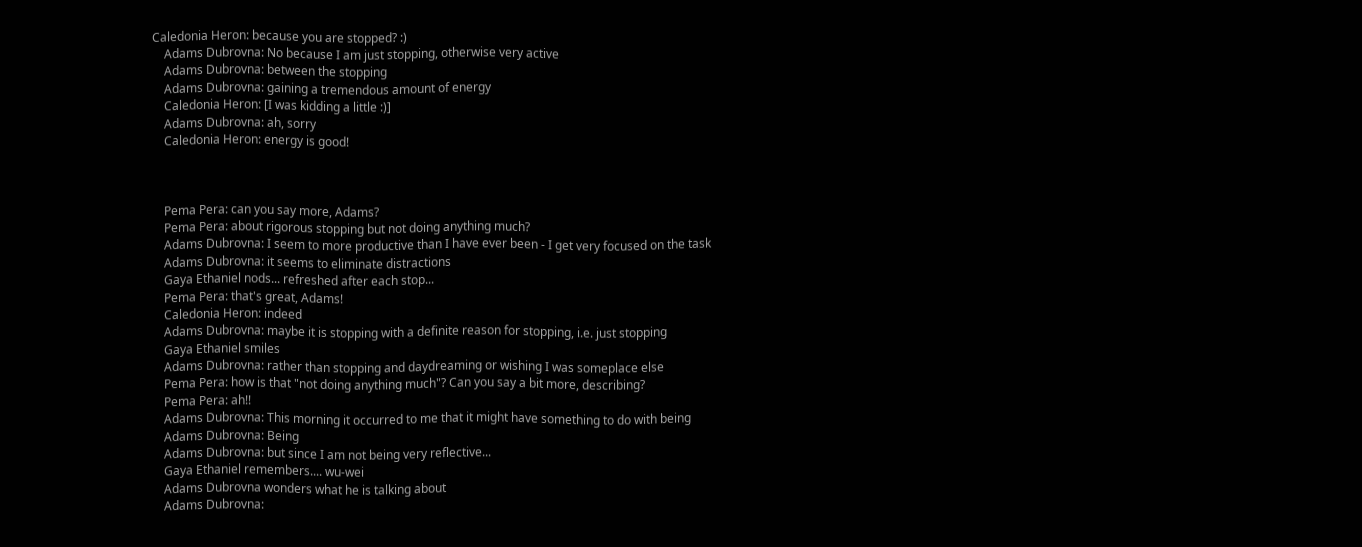Caledonia Heron: because you are stopped? :)
    Adams Dubrovna: No because I am just stopping, otherwise very active
    Adams Dubrovna: between the stopping
    Adams Dubrovna: gaining a tremendous amount of energy
    Caledonia Heron: [I was kidding a little :)]
    Adams Dubrovna: ah, sorry
    Caledonia Heron: energy is good!



    Pema Pera: can you say more, Adams?
    Pema Pera: about rigorous stopping but not doing anything much?
    Adams Dubrovna: I seem to more productive than I have ever been - I get very focused on the task
    Adams Dubrovna: it seems to eliminate distractions
    Gaya Ethaniel nods... refreshed after each stop...
    Pema Pera: that's great, Adams!
    Caledonia Heron: indeed
    Adams Dubrovna: maybe it is stopping with a definite reason for stopping, i.e. just stopping
    Gaya Ethaniel smiles
    Adams Dubrovna: rather than stopping and daydreaming or wishing I was someplace else
    Pema Pera: how is that "not doing anything much"? Can you say a bit more, describing?
    Pema Pera: ah!!
    Adams Dubrovna: This morning it occurred to me that it might have something to do with being
    Adams Dubrovna: Being
    Adams Dubrovna: but since I am not being very reflective...
    Gaya Ethaniel remembers.... wu-wei
    Adams Dubrovna wonders what he is talking about
    Adams Dubrovna: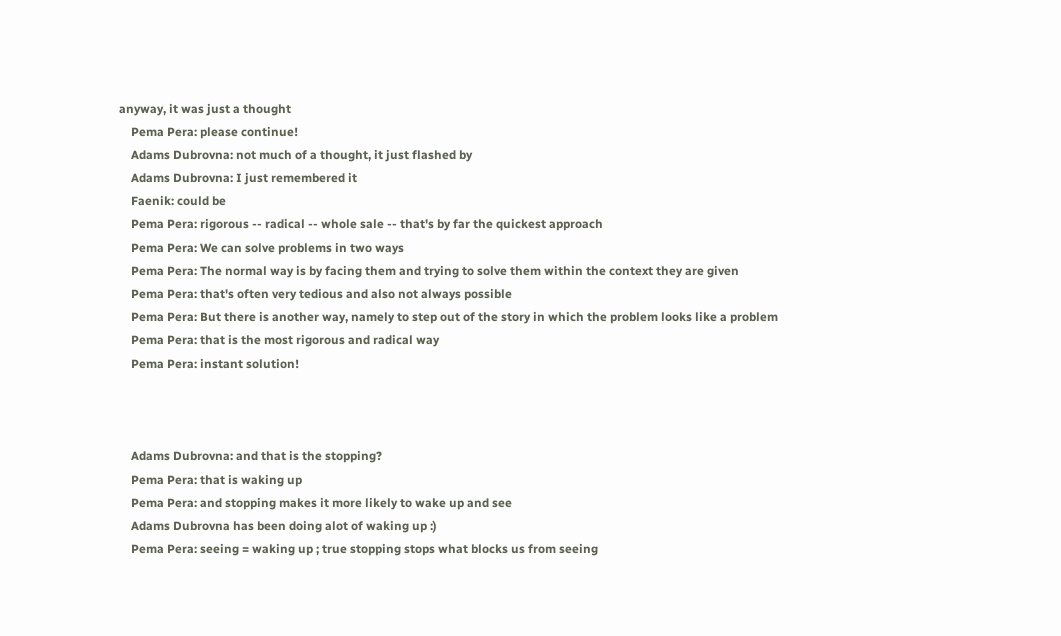anyway, it was just a thought
    Pema Pera: please continue!
    Adams Dubrovna: not much of a thought, it just flashed by
    Adams Dubrovna: I just remembered it
    Faenik: could be
    Pema Pera: rigorous -- radical -- whole sale -- that's by far the quickest approach
    Pema Pera: We can solve problems in two ways
    Pema Pera: The normal way is by facing them and trying to solve them within the context they are given
    Pema Pera: that's often very tedious and also not always possible
    Pema Pera: But there is another way, namely to step out of the story in which the problem looks like a problem
    Pema Pera: that is the most rigorous and radical way
    Pema Pera: instant solution!



    Adams Dubrovna: and that is the stopping?
    Pema Pera: that is waking up
    Pema Pera: and stopping makes it more likely to wake up and see
    Adams Dubrovna has been doing alot of waking up :)
    Pema Pera: seeing = waking up ; true stopping stops what blocks us from seeing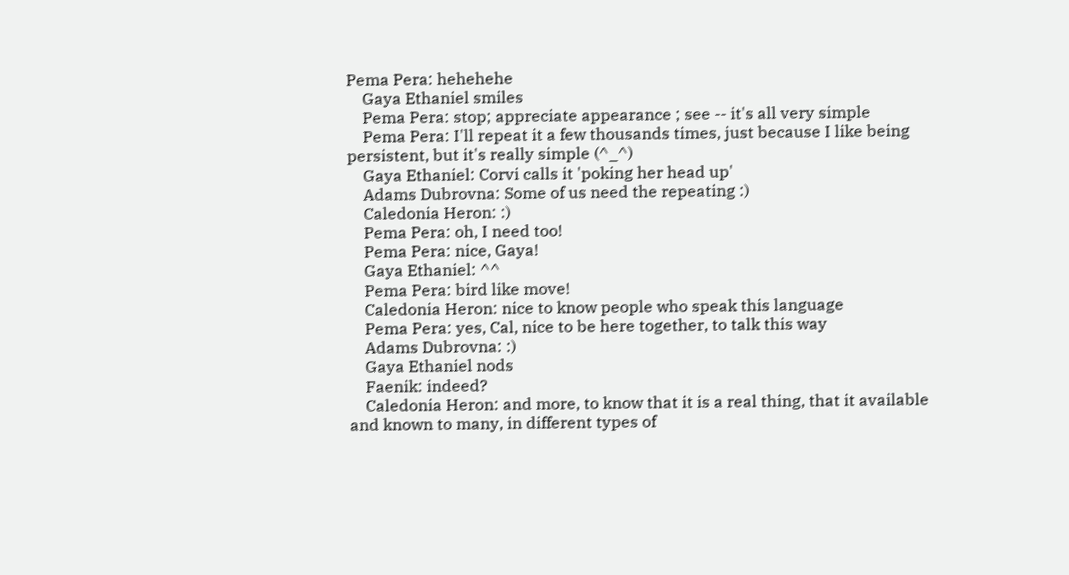Pema Pera: hehehehe
    Gaya Ethaniel smiles
    Pema Pera: stop; appreciate appearance ; see -- it's all very simple
    Pema Pera: I'll repeat it a few thousands times, just because I like being persistent, but it's really simple (^_^)
    Gaya Ethaniel: Corvi calls it 'poking her head up'
    Adams Dubrovna: Some of us need the repeating :)
    Caledonia Heron: :)
    Pema Pera: oh, I need too!
    Pema Pera: nice, Gaya!
    Gaya Ethaniel: ^^
    Pema Pera: bird like move!
    Caledonia Heron: nice to know people who speak this language
    Pema Pera: yes, Cal, nice to be here together, to talk this way
    Adams Dubrovna: :)
    Gaya Ethaniel nods
    Faenik: indeed?
    Caledonia Heron: and more, to know that it is a real thing, that it available and known to many, in different types of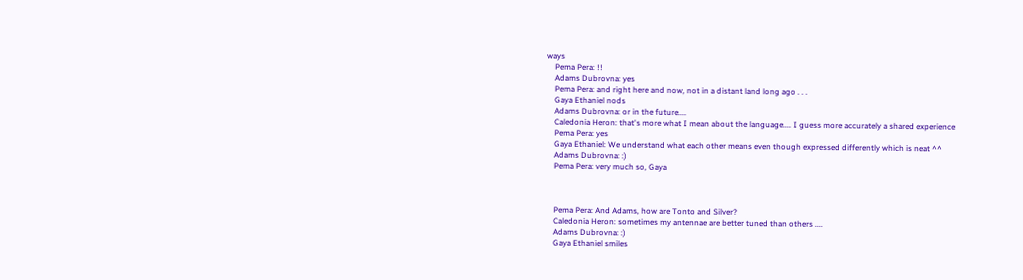ways
    Pema Pera: !!
    Adams Dubrovna: yes
    Pema Pera: and right here and now, not in a distant land long ago . . .
    Gaya Ethaniel nods
    Adams Dubrovna: or in the future....
    Caledonia Heron: that's more what I mean about the language.... I guess more accurately a shared experience
    Pema Pera: yes
    Gaya Ethaniel: We understand what each other means even though expressed differently which is neat ^^
    Adams Dubrovna: :)
    Pema Pera: very much so, Gaya



    Pema Pera: And Adams, how are Tonto and Silver?
    Caledonia Heron: sometimes my antennae are better tuned than others ....
    Adams Dubrovna: :)
    Gaya Ethaniel smiles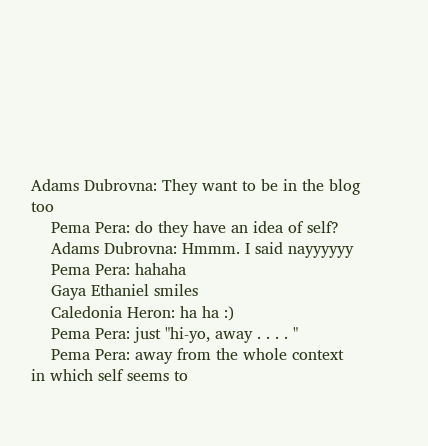Adams Dubrovna: They want to be in the blog too
    Pema Pera: do they have an idea of self?
    Adams Dubrovna: Hmmm. I said nayyyyyy
    Pema Pera: hahaha
    Gaya Ethaniel smiles
    Caledonia Heron: ha ha :)
    Pema Pera: just "hi-yo, away . . . . "
    Pema Pera: away from the whole context in which self seems to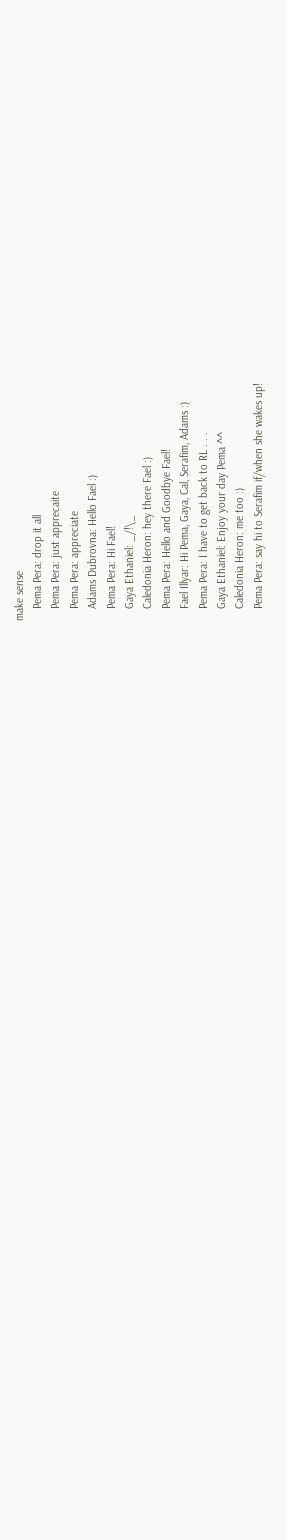make sense
    Pema Pera: drop it all
    Pema Pera: just apprecaite
    Pema Pera: appreciate
    Adams Dubrovna: Hello Fael :)
    Pema Pera: Hi Fael!
    Gaya Ethaniel: _/!\_
    Caledonia Heron: hey there Fael :)
    Pema Pera: Hello and Goodbye Fael!
    Fael Illyar: Hi Pema, Gaya, Cal, Serafim, Adams :)
    Pema Pera: I have to get back to RL . . .
    Gaya Ethaniel: Enjoy your day Pema ^^
    Caledonia Heron: me too :)
    Pema Pera: say hi to Serafim if/when she wakes up!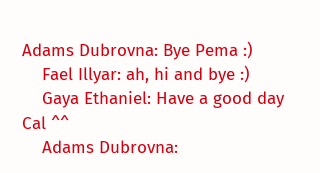Adams Dubrovna: Bye Pema :)
    Fael Illyar: ah, hi and bye :)
    Gaya Ethaniel: Have a good day Cal ^^
    Adams Dubrovna: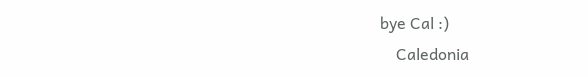bye Cal :)
    Caledonia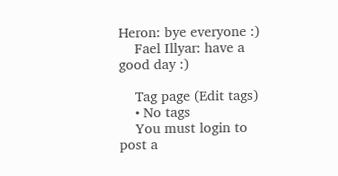Heron: bye everyone :)
    Fael Illyar: have a good day :)

    Tag page (Edit tags)
    • No tags
    You must login to post a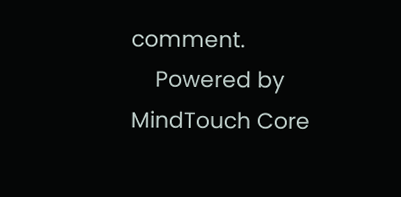comment.
    Powered by MindTouch Core